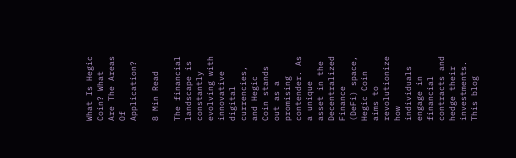What Is Hegic Coin? What Are The Areas Of Application?

8 Min Read

The financial landscape is constantly evolving with innovative digital currencies, and Hegic Coin stands out as a promising contender. As a unique asset in the Decentralized Finance (DeFi) space, Hegic Coin aims to revolutionize how individuals engage in financial contracts and hedge their investments. This blog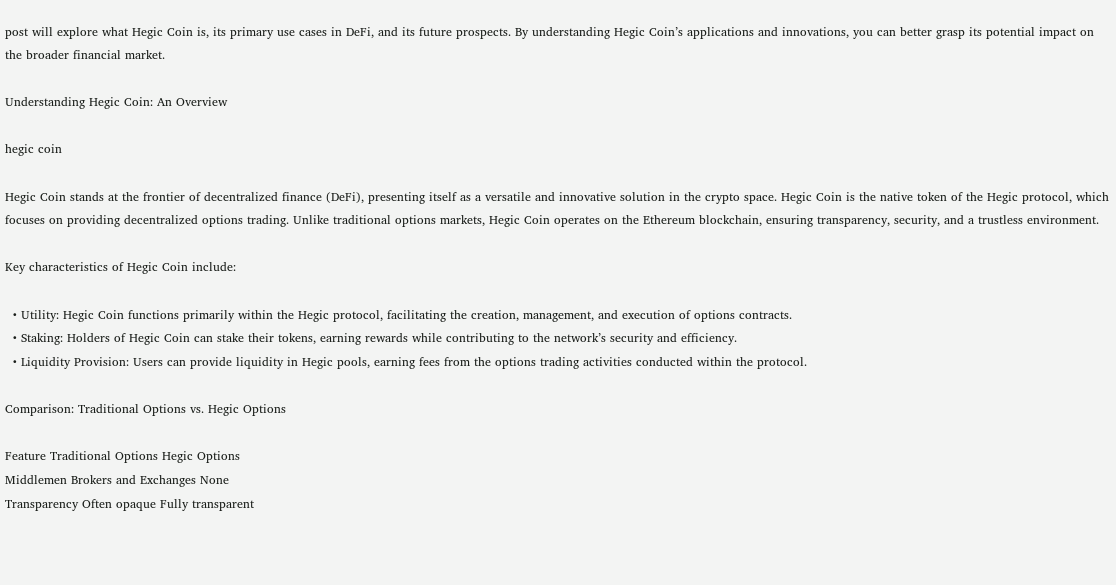post will explore what Hegic Coin is, its primary use cases in DeFi, and its future prospects. By understanding Hegic Coin’s applications and innovations, you can better grasp its potential impact on the broader financial market.

Understanding Hegic Coin: An Overview

hegic coin

Hegic Coin stands at the frontier of decentralized finance (DeFi), presenting itself as a versatile and innovative solution in the crypto space. Hegic Coin is the native token of the Hegic protocol, which focuses on providing decentralized options trading. Unlike traditional options markets, Hegic Coin operates on the Ethereum blockchain, ensuring transparency, security, and a trustless environment.

Key characteristics of Hegic Coin include:

  • Utility: Hegic Coin functions primarily within the Hegic protocol, facilitating the creation, management, and execution of options contracts.
  • Staking: Holders of Hegic Coin can stake their tokens, earning rewards while contributing to the network’s security and efficiency.
  • Liquidity Provision: Users can provide liquidity in Hegic pools, earning fees from the options trading activities conducted within the protocol.

Comparison: Traditional Options vs. Hegic Options

Feature Traditional Options Hegic Options
Middlemen Brokers and Exchanges None
Transparency Often opaque Fully transparent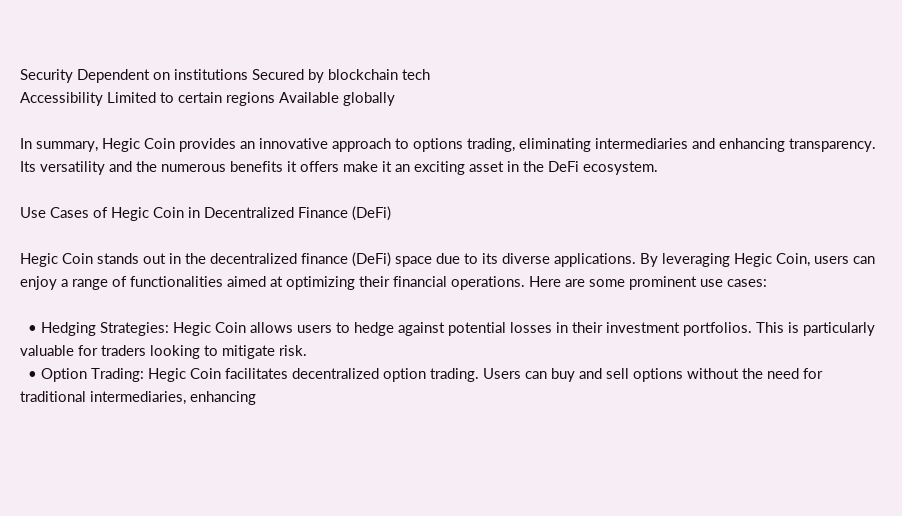Security Dependent on institutions Secured by blockchain tech
Accessibility Limited to certain regions Available globally

In summary, Hegic Coin provides an innovative approach to options trading, eliminating intermediaries and enhancing transparency. Its versatility and the numerous benefits it offers make it an exciting asset in the DeFi ecosystem.

Use Cases of Hegic Coin in Decentralized Finance (DeFi)

Hegic Coin stands out in the decentralized finance (DeFi) space due to its diverse applications. By leveraging Hegic Coin, users can enjoy a range of functionalities aimed at optimizing their financial operations. Here are some prominent use cases:

  • Hedging Strategies: Hegic Coin allows users to hedge against potential losses in their investment portfolios. This is particularly valuable for traders looking to mitigate risk.
  • Option Trading: Hegic Coin facilitates decentralized option trading. Users can buy and sell options without the need for traditional intermediaries, enhancing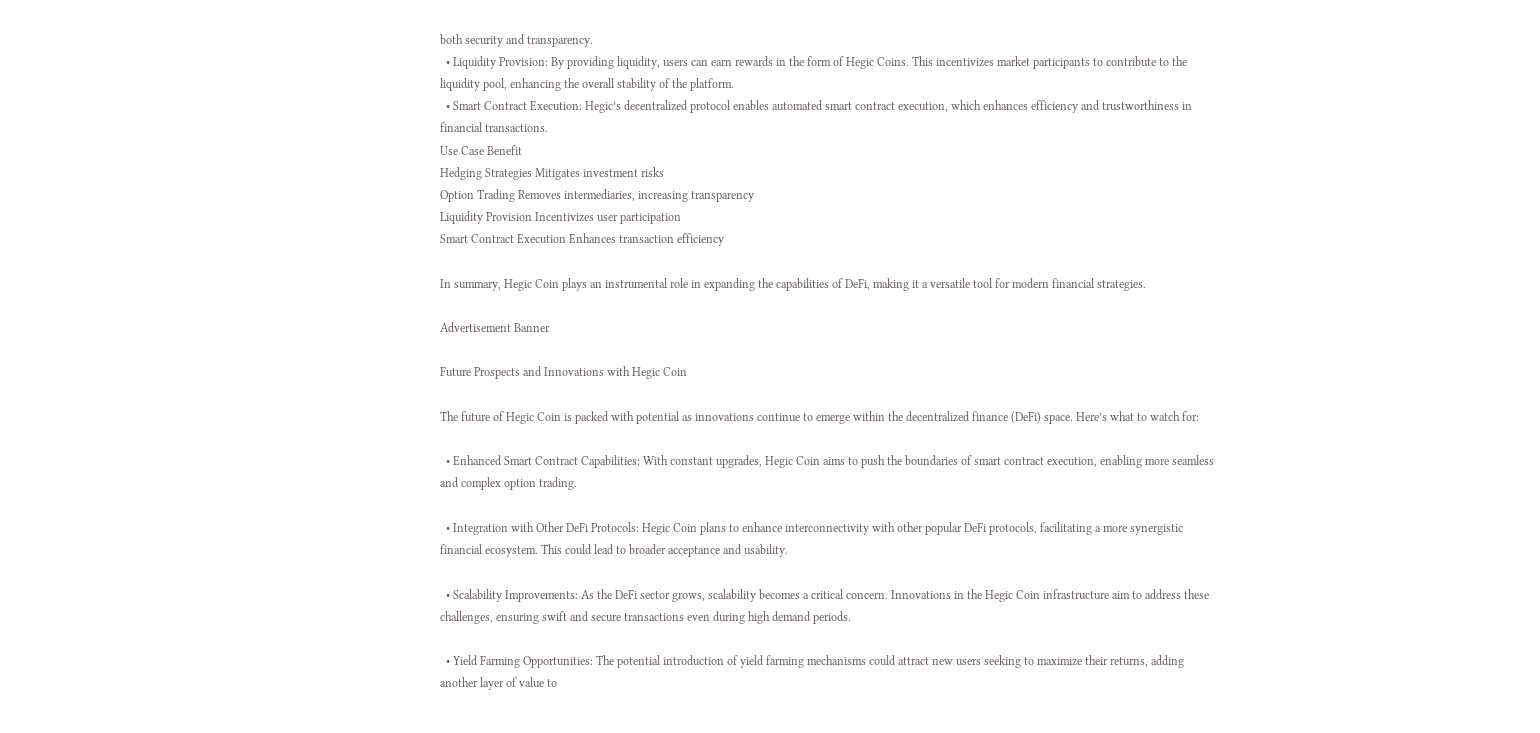both security and transparency.
  • Liquidity Provision: By providing liquidity, users can earn rewards in the form of Hegic Coins. This incentivizes market participants to contribute to the liquidity pool, enhancing the overall stability of the platform.
  • Smart Contract Execution: Hegic’s decentralized protocol enables automated smart contract execution, which enhances efficiency and trustworthiness in financial transactions.
Use Case Benefit
Hedging Strategies Mitigates investment risks
Option Trading Removes intermediaries, increasing transparency
Liquidity Provision Incentivizes user participation
Smart Contract Execution Enhances transaction efficiency

In summary, Hegic Coin plays an instrumental role in expanding the capabilities of DeFi, making it a versatile tool for modern financial strategies.

Advertisement Banner

Future Prospects and Innovations with Hegic Coin

The future of Hegic Coin is packed with potential as innovations continue to emerge within the decentralized finance (DeFi) space. Here’s what to watch for:

  • Enhanced Smart Contract Capabilities: With constant upgrades, Hegic Coin aims to push the boundaries of smart contract execution, enabling more seamless and complex option trading.

  • Integration with Other DeFi Protocols: Hegic Coin plans to enhance interconnectivity with other popular DeFi protocols, facilitating a more synergistic financial ecosystem. This could lead to broader acceptance and usability.

  • Scalability Improvements: As the DeFi sector grows, scalability becomes a critical concern. Innovations in the Hegic Coin infrastructure aim to address these challenges, ensuring swift and secure transactions even during high demand periods.

  • Yield Farming Opportunities: The potential introduction of yield farming mechanisms could attract new users seeking to maximize their returns, adding another layer of value to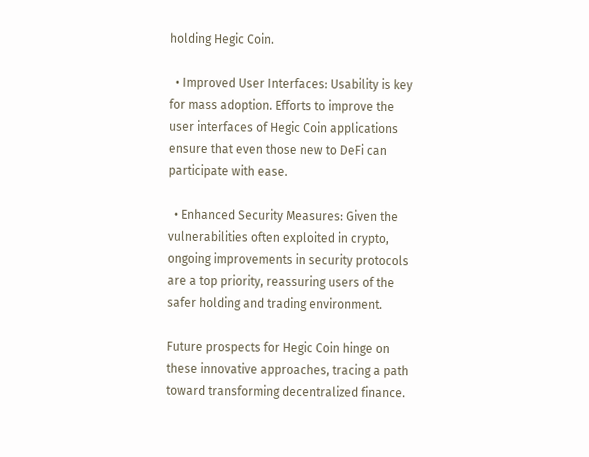holding Hegic Coin.

  • Improved User Interfaces: Usability is key for mass adoption. Efforts to improve the user interfaces of Hegic Coin applications ensure that even those new to DeFi can participate with ease.

  • Enhanced Security Measures: Given the vulnerabilities often exploited in crypto, ongoing improvements in security protocols are a top priority, reassuring users of the safer holding and trading environment.

Future prospects for Hegic Coin hinge on these innovative approaches, tracing a path toward transforming decentralized finance.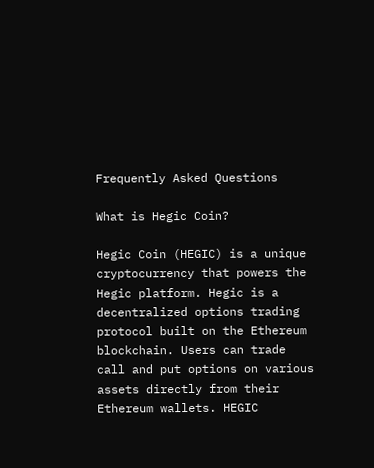Frequently Asked Questions

What is Hegic Coin?

Hegic Coin (HEGIC) is a unique cryptocurrency that powers the Hegic platform. Hegic is a decentralized options trading protocol built on the Ethereum blockchain. Users can trade call and put options on various assets directly from their Ethereum wallets. HEGIC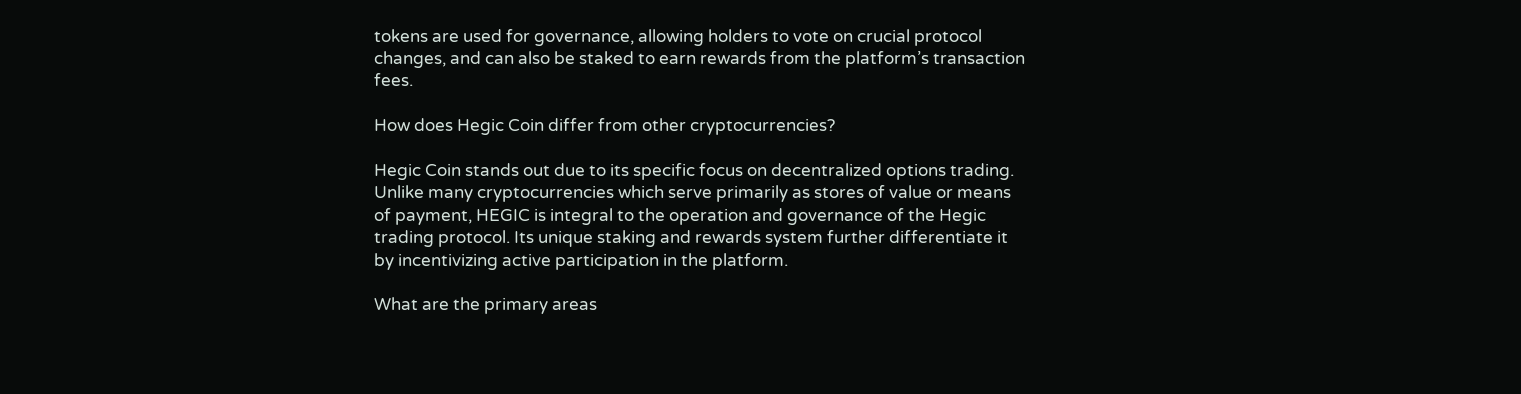tokens are used for governance, allowing holders to vote on crucial protocol changes, and can also be staked to earn rewards from the platform’s transaction fees.

How does Hegic Coin differ from other cryptocurrencies?

Hegic Coin stands out due to its specific focus on decentralized options trading. Unlike many cryptocurrencies which serve primarily as stores of value or means of payment, HEGIC is integral to the operation and governance of the Hegic trading protocol. Its unique staking and rewards system further differentiate it by incentivizing active participation in the platform.

What are the primary areas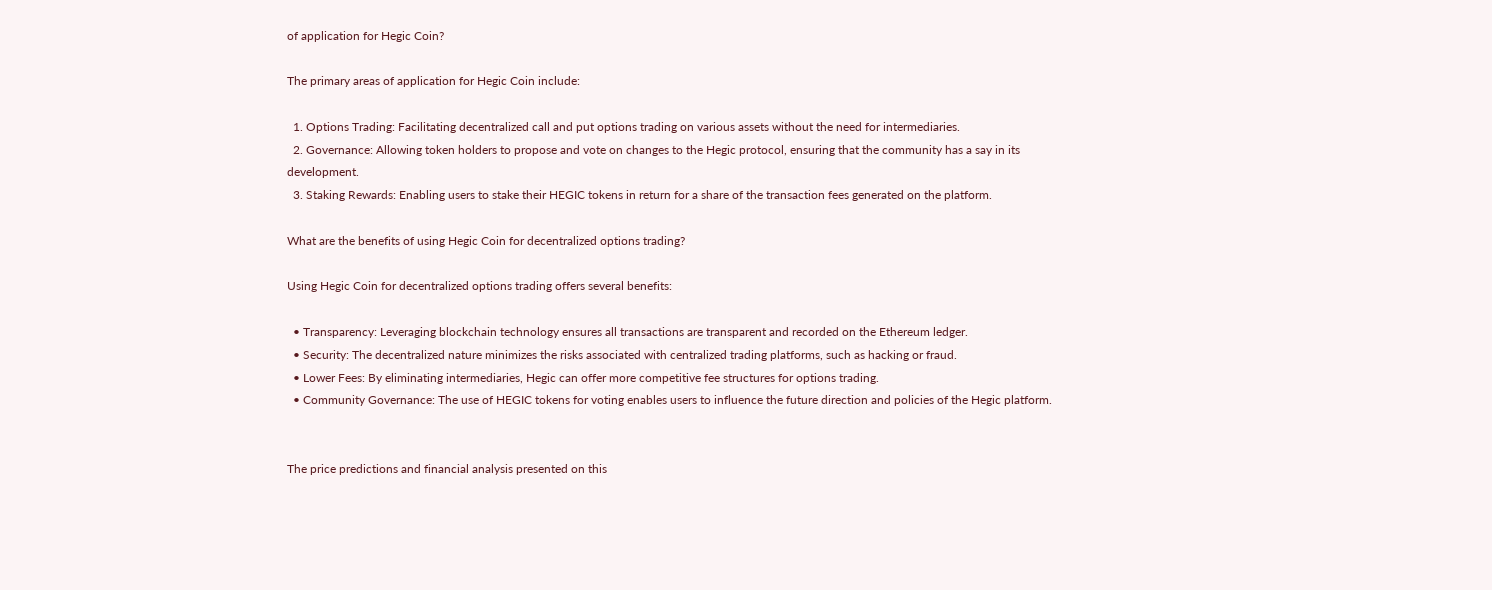of application for Hegic Coin?

The primary areas of application for Hegic Coin include:

  1. Options Trading: Facilitating decentralized call and put options trading on various assets without the need for intermediaries.
  2. Governance: Allowing token holders to propose and vote on changes to the Hegic protocol, ensuring that the community has a say in its development.
  3. Staking Rewards: Enabling users to stake their HEGIC tokens in return for a share of the transaction fees generated on the platform.

What are the benefits of using Hegic Coin for decentralized options trading?

Using Hegic Coin for decentralized options trading offers several benefits:

  • Transparency: Leveraging blockchain technology ensures all transactions are transparent and recorded on the Ethereum ledger.
  • Security: The decentralized nature minimizes the risks associated with centralized trading platforms, such as hacking or fraud.
  • Lower Fees: By eliminating intermediaries, Hegic can offer more competitive fee structures for options trading.
  • Community Governance: The use of HEGIC tokens for voting enables users to influence the future direction and policies of the Hegic platform.


The price predictions and financial analysis presented on this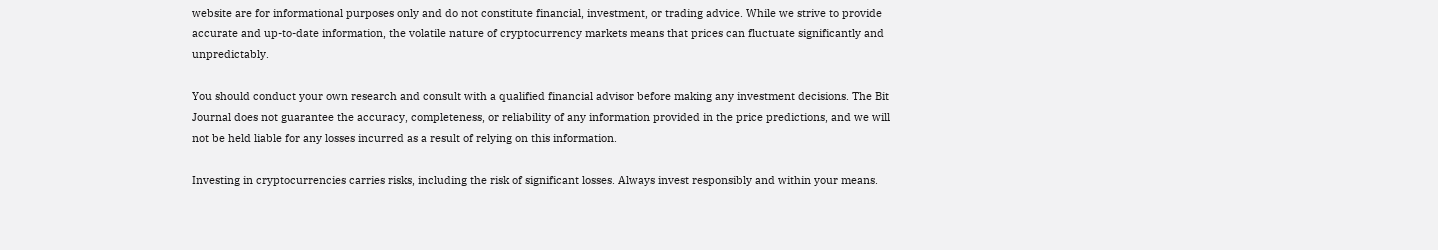website are for informational purposes only and do not constitute financial, investment, or trading advice. While we strive to provide accurate and up-to-date information, the volatile nature of cryptocurrency markets means that prices can fluctuate significantly and unpredictably.

You should conduct your own research and consult with a qualified financial advisor before making any investment decisions. The Bit Journal does not guarantee the accuracy, completeness, or reliability of any information provided in the price predictions, and we will not be held liable for any losses incurred as a result of relying on this information.

Investing in cryptocurrencies carries risks, including the risk of significant losses. Always invest responsibly and within your means.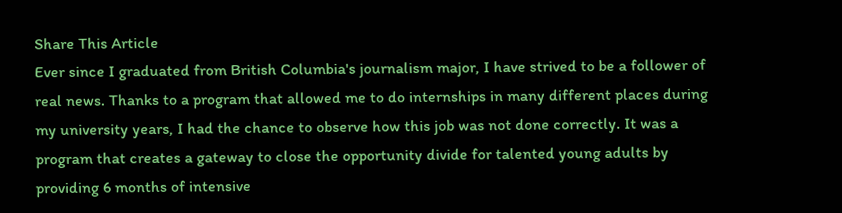Share This Article
Ever since I graduated from British Columbia's journalism major, I have strived to be a follower of real news. Thanks to a program that allowed me to do internships in many different places during my university years, I had the chance to observe how this job was not done correctly. It was a program that creates a gateway to close the opportunity divide for talented young adults by providing 6 months of intensive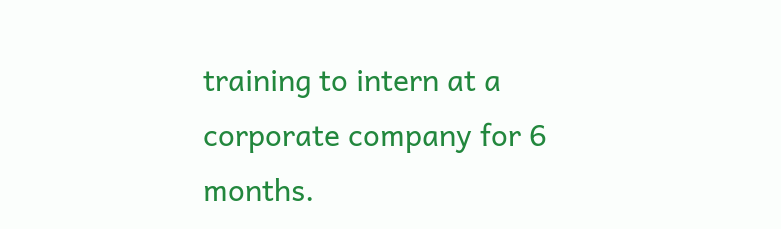training to intern at a corporate company for 6 months.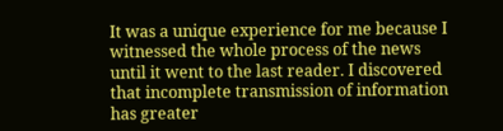It was a unique experience for me because I witnessed the whole process of the news until it went to the last reader. I discovered that incomplete transmission of information has greater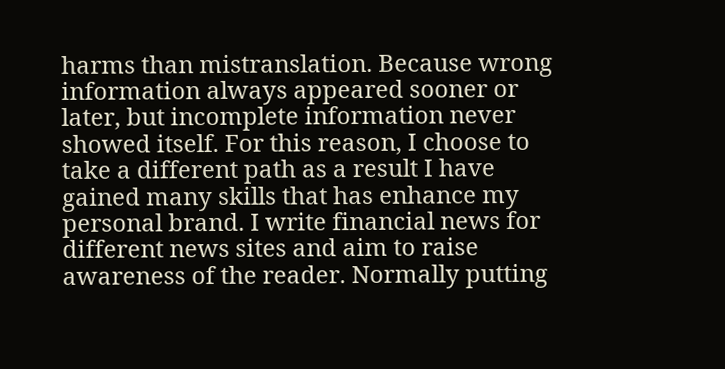harms than mistranslation. Because wrong information always appeared sooner or later, but incomplete information never showed itself. For this reason, I choose to take a different path as a result I have gained many skills that has enhance my personal brand. I write financial news for different news sites and aim to raise awareness of the reader. Normally putting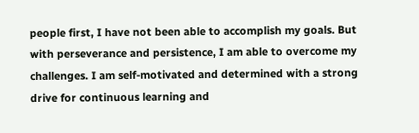people first, I have not been able to accomplish my goals. But with perseverance and persistence, I am able to overcome my challenges. I am self-motivated and determined with a strong drive for continuous learning and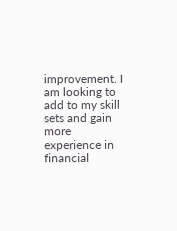improvement. I am looking to add to my skill sets and gain more experience in financial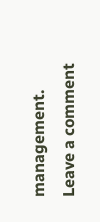management.
Leave a comment